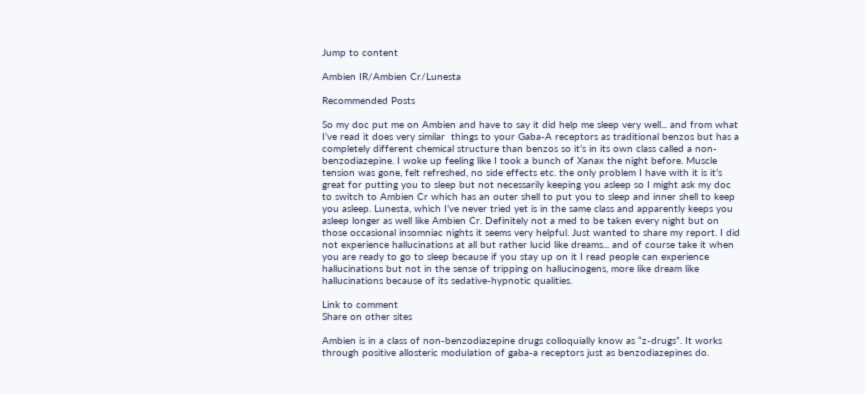Jump to content

Ambien IR/Ambien Cr/Lunesta

Recommended Posts

So my doc put me on Ambien and have to say it did help me sleep very well... and from what I’ve read it does very similar  things to your Gaba-A receptors as traditional benzos but has a completely different chemical structure than benzos so it’s in its own class called a non-benzodiazepine. I woke up feeling like I took a bunch of Xanax the night before. Muscle tension was gone, felt refreshed, no side effects etc. the only problem I have with it is it’s great for putting you to sleep but not necessarily keeping you asleep so I might ask my doc to switch to Ambien Cr which has an outer shell to put you to sleep and inner shell to keep you asleep. Lunesta, which I’ve never tried yet is in the same class and apparently keeps you asleep longer as well like Ambien Cr. Definitely not a med to be taken every night but on those occasional insomniac nights it seems very helpful. Just wanted to share my report. I did not experience hallucinations at all but rather lucid like dreams... and of course take it when you are ready to go to sleep because if you stay up on it I read people can experience hallucinations but not in the sense of tripping on hallucinogens, more like dream like hallucinations because of its sedative-hypnotic qualities.

Link to comment
Share on other sites

Ambien is in a class of non-benzodiazepine drugs colloquially know as “z-drugs”. It works through positive allosteric modulation of gaba-a receptors just as benzodiazepines do.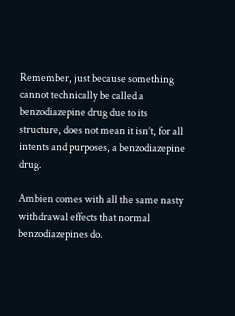Remember, just because something cannot technically be called a benzodiazepine drug due to its structure, does not mean it isn’t, for all intents and purposes, a benzodiazepine drug.

Ambien comes with all the same nasty withdrawal effects that normal benzodiazepines do.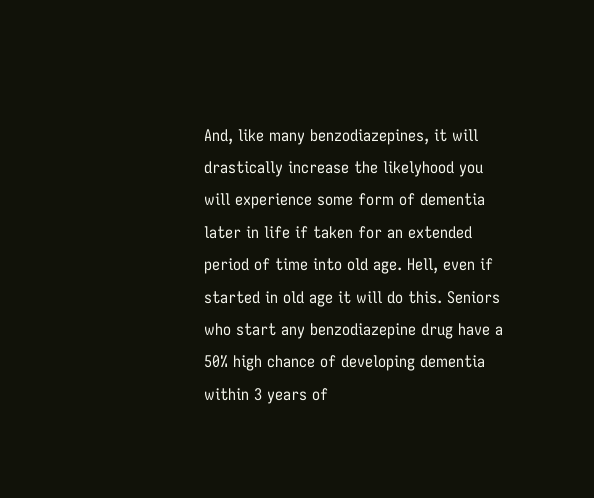And, like many benzodiazepines, it will drastically increase the likelyhood you will experience some form of dementia later in life if taken for an extended period of time into old age. Hell, even if started in old age it will do this. Seniors who start any benzodiazepine drug have a 50% high chance of developing dementia within 3 years of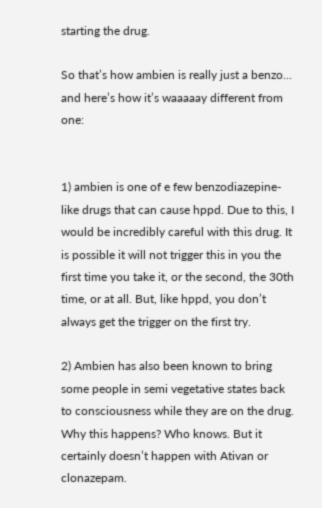starting the drug.

So that’s how ambien is really just a benzo... and here’s how it’s waaaaay different from one:


1) ambien is one of e few benzodiazepine-like drugs that can cause hppd. Due to this, I would be incredibly careful with this drug. It is possible it will not trigger this in you the first time you take it, or the second, the 30th time, or at all. But, like hppd, you don’t always get the trigger on the first try.

2) Ambien has also been known to bring some people in semi vegetative states back to consciousness while they are on the drug. Why this happens? Who knows. But it certainly doesn’t happen with Ativan or clonazepam.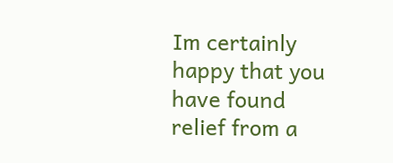Im certainly happy that you have found relief from a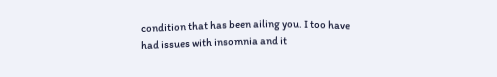condition that has been ailing you. I too have had issues with insomnia and it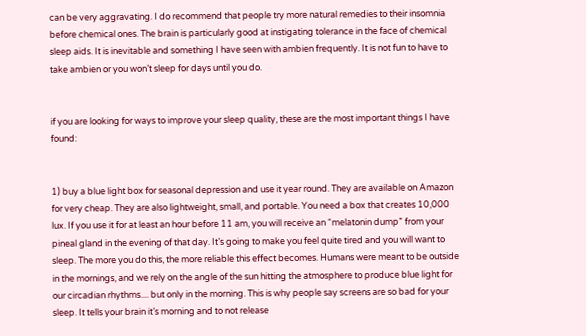can be very aggravating. I do recommend that people try more natural remedies to their insomnia before chemical ones. The brain is particularly good at instigating tolerance in the face of chemical sleep aids. It is inevitable and something I have seen with ambien frequently. It is not fun to have to take ambien or you won’t sleep for days until you do.


if you are looking for ways to improve your sleep quality, these are the most important things I have found:


1) buy a blue light box for seasonal depression and use it year round. They are available on Amazon for very cheap. They are also lightweight, small, and portable. You need a box that creates 10,000 lux. If you use it for at least an hour before 11 am, you will receive an “melatonin dump” from your pineal gland in the evening of that day. It’s going to make you feel quite tired and you will want to sleep. The more you do this, the more reliable this effect becomes. Humans were meant to be outside in the mornings, and we rely on the angle of the sun hitting the atmosphere to produce blue light for our circadian rhythms.... but only in the morning. This is why people say screens are so bad for your sleep. It tells your brain it’s morning and to not release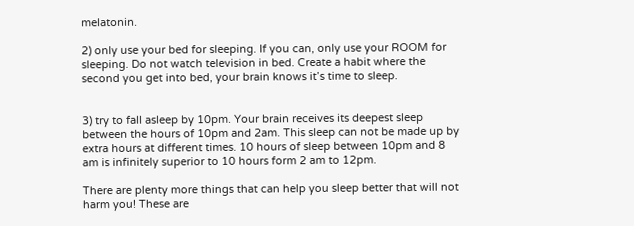melatonin.

2) only use your bed for sleeping. If you can, only use your ROOM for sleeping. Do not watch television in bed. Create a habit where the second you get into bed, your brain knows it’s time to sleep.


3) try to fall asleep by 10pm. Your brain receives its deepest sleep between the hours of 10pm and 2am. This sleep can not be made up by extra hours at different times. 10 hours of sleep between 10pm and 8 am is infinitely superior to 10 hours form 2 am to 12pm.

There are plenty more things that can help you sleep better that will not harm you! These are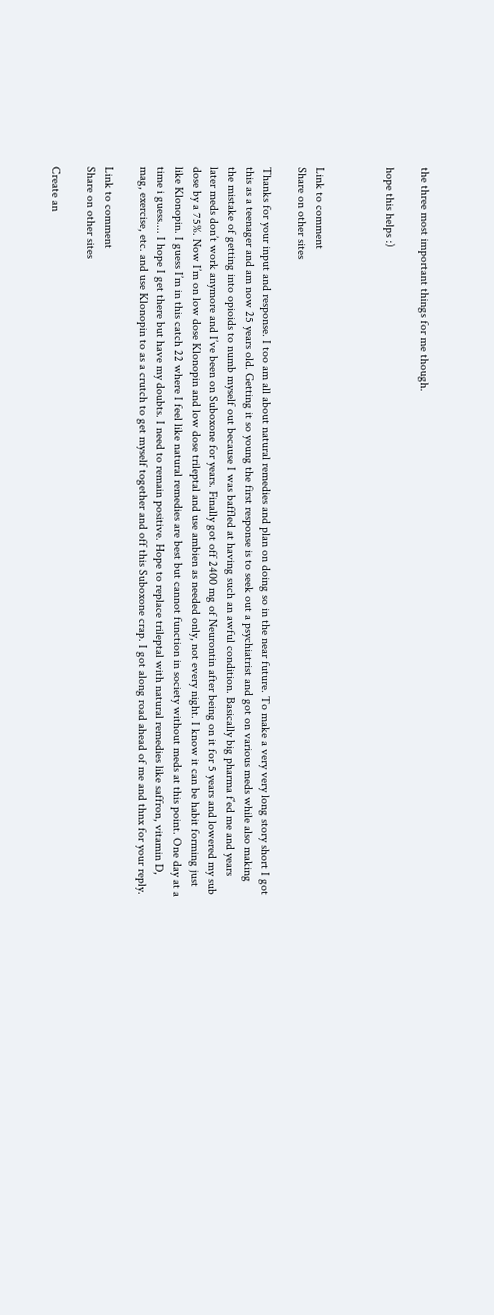the three most important things for me though.

hope this helps :)



Link to comment
Share on other sites

Thanks for your input and response. I too am all about natural remedies and plan on doing so in the near future. To make a very very long story short I got this as a teenager and am now 25 years old. Getting it so young the first response is to seek out a psychiatrist and got on various meds while also making the mistake of getting into opioids to numb myself out because I was baffled at having such an awful condition. Basically big pharma f’ed me and years later meds don’t work anymore and I’ve been on Suboxone for years. Finally got off 2400 mg of Neurontin after being on it for 5 years and lowered my sub dose by a 75%. Now I’m on low dose Klonopin and low dose trileptal and use ambien as needed only, not every night. I know it can be habit forming just like Klonopin. I guess I’m in this catch 22 where I feel like natural remedies are best but cannot function in society without meds at this point. One day at a time i guess.... I hope I get there but have my doubts. I need to remain positive. Hope to replace trileptal with natural remedies like saffron, vitamin D, mag, exercise, etc. and use Klonopin to as a crutch to get myself together and off this Suboxone crap. I got along road ahead of me and thnx for your reply.

Link to comment
Share on other sites

Create an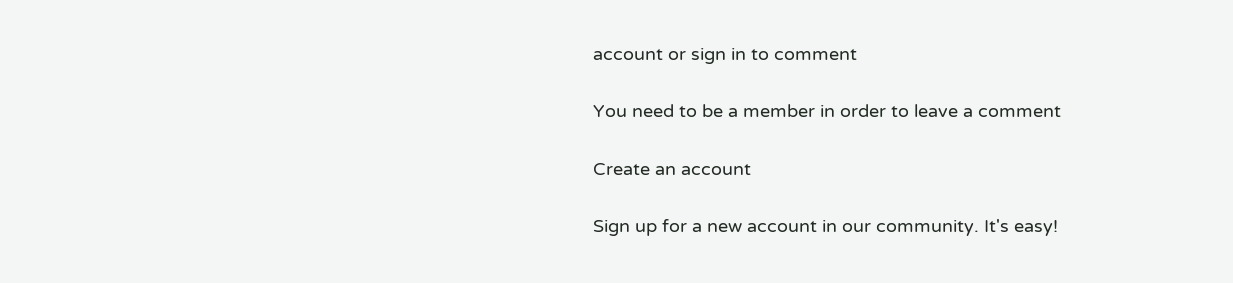account or sign in to comment

You need to be a member in order to leave a comment

Create an account

Sign up for a new account in our community. It's easy!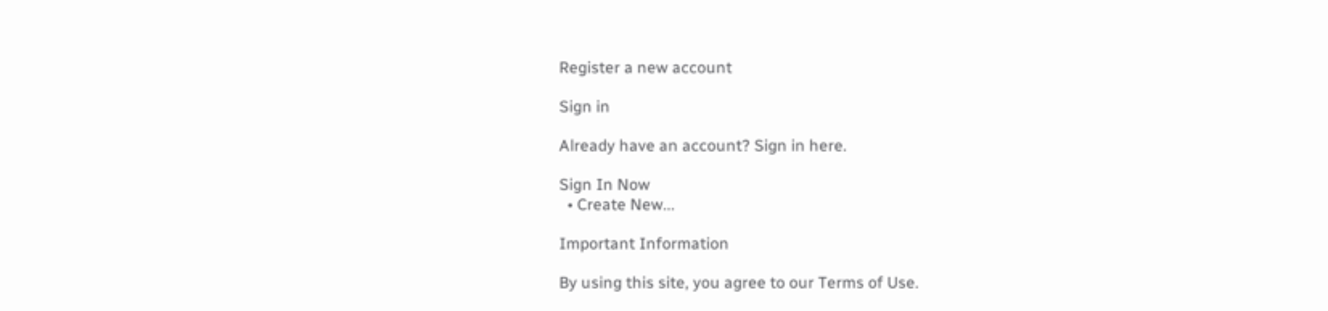Register a new account

Sign in

Already have an account? Sign in here.

Sign In Now
  • Create New...

Important Information

By using this site, you agree to our Terms of Use.